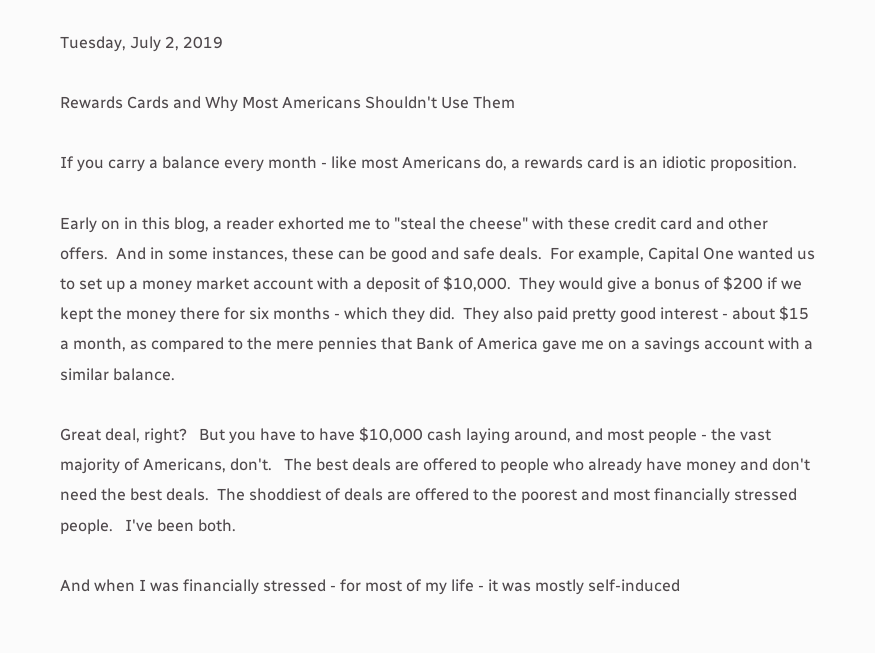Tuesday, July 2, 2019

Rewards Cards and Why Most Americans Shouldn't Use Them

If you carry a balance every month - like most Americans do, a rewards card is an idiotic proposition.

Early on in this blog, a reader exhorted me to "steal the cheese" with these credit card and other offers.  And in some instances, these can be good and safe deals.  For example, Capital One wanted us to set up a money market account with a deposit of $10,000.  They would give a bonus of $200 if we kept the money there for six months - which they did.  They also paid pretty good interest - about $15 a month, as compared to the mere pennies that Bank of America gave me on a savings account with a similar balance.

Great deal, right?   But you have to have $10,000 cash laying around, and most people - the vast majority of Americans, don't.   The best deals are offered to people who already have money and don't need the best deals.  The shoddiest of deals are offered to the poorest and most financially stressed people.   I've been both.

And when I was financially stressed - for most of my life - it was mostly self-induced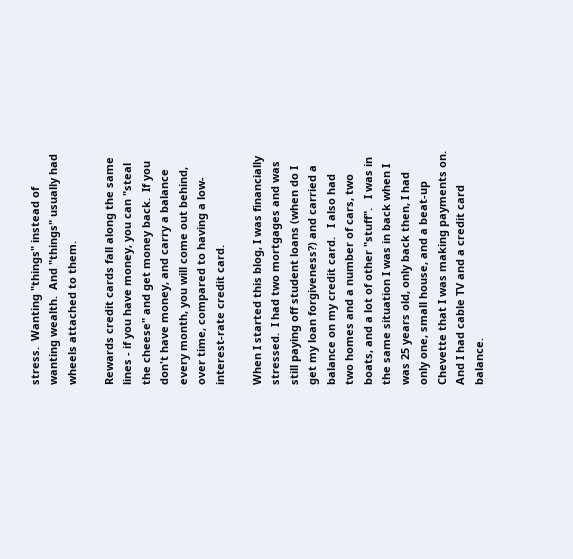stress.  Wanting "things" instead of wanting wealth.  And "things" usually had wheels attached to them.

Rewards credit cards fall along the same lines - if you have money, you can "steal the cheese" and get money back.  If you don't have money, and carry a balance every month, you will come out behind, over time, compared to having a low-interest-rate credit card.

When I started this blog, I was financially stressed.  I had two mortgages and was still paying off student loans (when do I get my loan forgiveness?) and carried a balance on my credit card.   I also had two homes and a number of cars, two boats, and a lot of other "stuff".   I was in the same situation I was in back when I was 25 years old, only back then, I had only one, small house, and a beat-up Chevette that I was making payments on.  And I had cable TV and a credit card balance.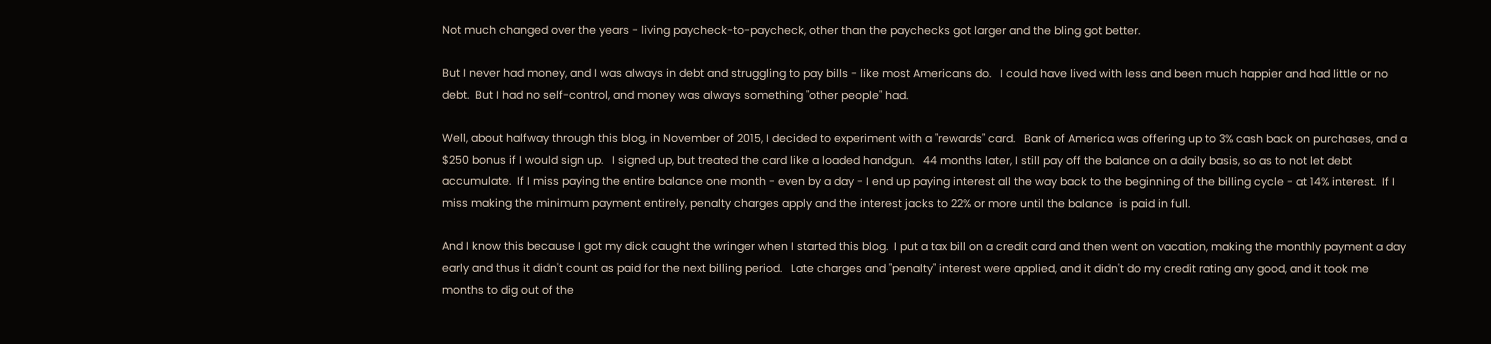Not much changed over the years - living paycheck-to-paycheck, other than the paychecks got larger and the bling got better.

But I never had money, and I was always in debt and struggling to pay bills - like most Americans do.   I could have lived with less and been much happier and had little or no debt.  But I had no self-control, and money was always something "other people" had.

Well, about halfway through this blog, in November of 2015, I decided to experiment with a "rewards" card.   Bank of America was offering up to 3% cash back on purchases, and a $250 bonus if I would sign up.   I signed up, but treated the card like a loaded handgun.   44 months later, I still pay off the balance on a daily basis, so as to not let debt accumulate.  If I miss paying the entire balance one month - even by a day - I end up paying interest all the way back to the beginning of the billing cycle - at 14% interest.  If I miss making the minimum payment entirely, penalty charges apply and the interest jacks to 22% or more until the balance  is paid in full.

And I know this because I got my dick caught the wringer when I started this blog.  I put a tax bill on a credit card and then went on vacation, making the monthly payment a day early and thus it didn't count as paid for the next billing period.   Late charges and "penalty" interest were applied, and it didn't do my credit rating any good, and it took me months to dig out of the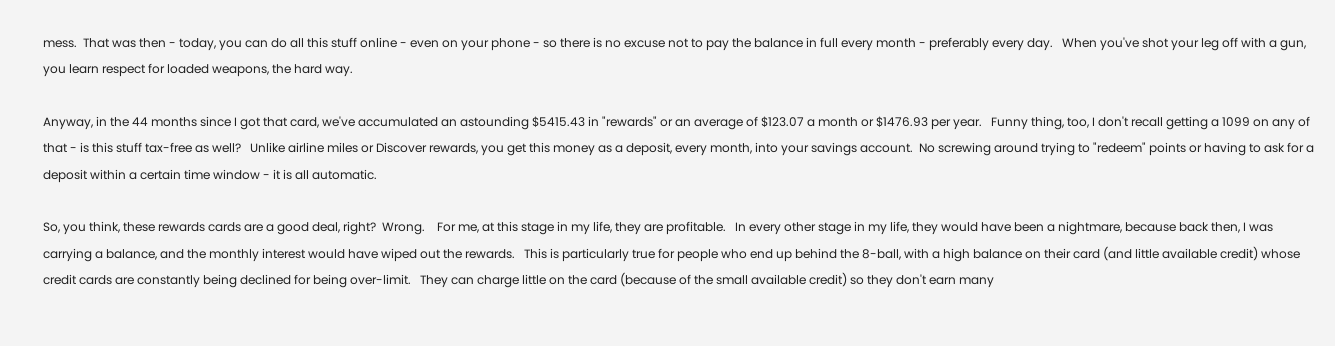mess.  That was then - today, you can do all this stuff online - even on your phone - so there is no excuse not to pay the balance in full every month - preferably every day.   When you've shot your leg off with a gun, you learn respect for loaded weapons, the hard way.

Anyway, in the 44 months since I got that card, we've accumulated an astounding $5415.43 in "rewards" or an average of $123.07 a month or $1476.93 per year.   Funny thing, too, I don't recall getting a 1099 on any of that - is this stuff tax-free as well?   Unlike airline miles or Discover rewards, you get this money as a deposit, every month, into your savings account.  No screwing around trying to "redeem" points or having to ask for a deposit within a certain time window - it is all automatic.

So, you think, these rewards cards are a good deal, right?  Wrong.    For me, at this stage in my life, they are profitable.   In every other stage in my life, they would have been a nightmare, because back then, I was carrying a balance, and the monthly interest would have wiped out the rewards.   This is particularly true for people who end up behind the 8-ball, with a high balance on their card (and little available credit) whose credit cards are constantly being declined for being over-limit.   They can charge little on the card (because of the small available credit) so they don't earn many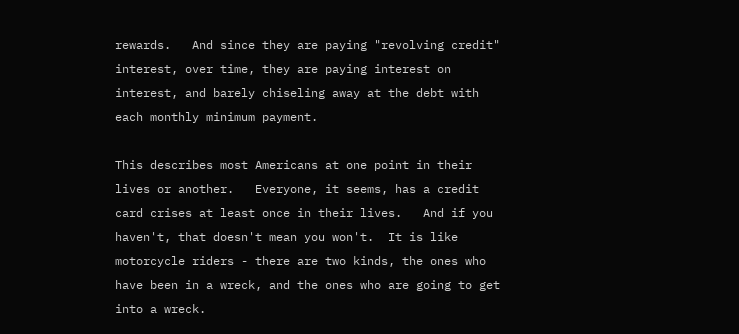rewards.   And since they are paying "revolving credit" interest, over time, they are paying interest on interest, and barely chiseling away at the debt with each monthly minimum payment.

This describes most Americans at one point in their lives or another.   Everyone, it seems, has a credit card crises at least once in their lives.   And if you haven't, that doesn't mean you won't.  It is like motorcycle riders - there are two kinds, the ones who have been in a wreck, and the ones who are going to get into a wreck.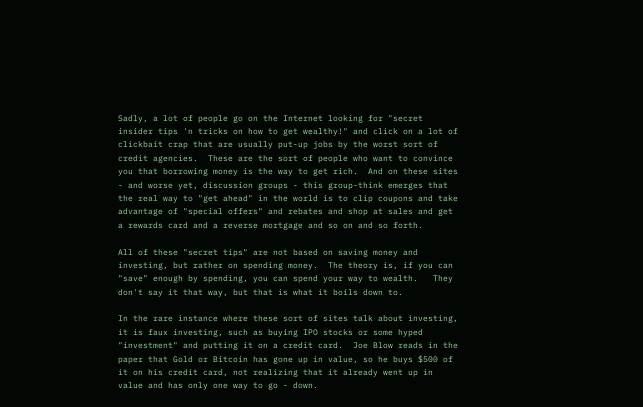Sadly, a lot of people go on the Internet looking for "secret insider tips 'n tricks on how to get wealthy!" and click on a lot of clickbait crap that are usually put-up jobs by the worst sort of credit agencies.  These are the sort of people who want to convince you that borrowing money is the way to get rich.  And on these sites - and worse yet, discussion groups - this group-think emerges that the real way to "get ahead" in the world is to clip coupons and take advantage of "special offers" and rebates and shop at sales and get a rewards card and a reverse mortgage and so on and so forth.

All of these "secret tips" are not based on saving money and investing, but rather on spending money.  The theory is, if you can "save" enough by spending, you can spend your way to wealth.   They don't say it that way, but that is what it boils down to.

In the rare instance where these sort of sites talk about investing, it is faux investing, such as buying IPO stocks or some hyped "investment" and putting it on a credit card.  Joe Blow reads in the paper that Gold or Bitcoin has gone up in value, so he buys $500 of it on his credit card, not realizing that it already went up in value and has only one way to go - down.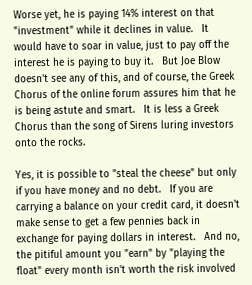Worse yet, he is paying 14% interest on that "investment" while it declines in value.   It would have to soar in value, just to pay off the interest he is paying to buy it.   But Joe Blow doesn't see any of this, and of course, the Greek Chorus of the online forum assures him that he is being astute and smart.   It is less a Greek Chorus than the song of Sirens luring investors onto the rocks.

Yes, it is possible to "steal the cheese" but only if you have money and no debt.   If you are carrying a balance on your credit card, it doesn't make sense to get a few pennies back in exchange for paying dollars in interest.   And no, the pitiful amount you "earn" by "playing the float" every month isn't worth the risk involved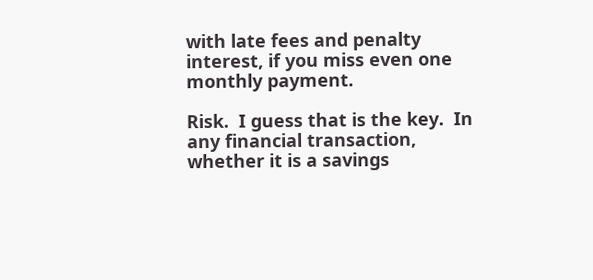with late fees and penalty interest, if you miss even one monthly payment.

Risk.  I guess that is the key.  In any financial transaction, whether it is a savings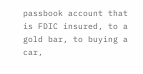passbook account that is FDIC insured, to a gold bar, to buying a car,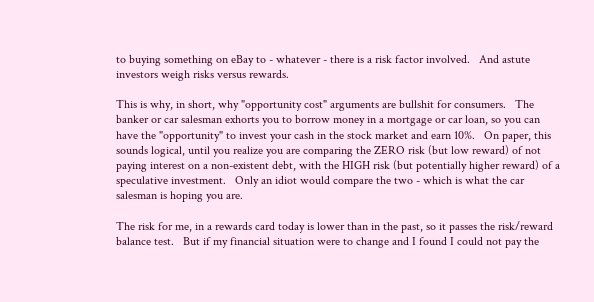to buying something on eBay to - whatever - there is a risk factor involved.   And astute investors weigh risks versus rewards.

This is why, in short, why "opportunity cost" arguments are bullshit for consumers.   The banker or car salesman exhorts you to borrow money in a mortgage or car loan, so you can have the "opportunity" to invest your cash in the stock market and earn 10%.   On paper, this sounds logical, until you realize you are comparing the ZERO risk (but low reward) of not paying interest on a non-existent debt, with the HIGH risk (but potentially higher reward) of a speculative investment.   Only an idiot would compare the two - which is what the car salesman is hoping you are.

The risk for me, in a rewards card today is lower than in the past, so it passes the risk/reward balance test.   But if my financial situation were to change and I found I could not pay the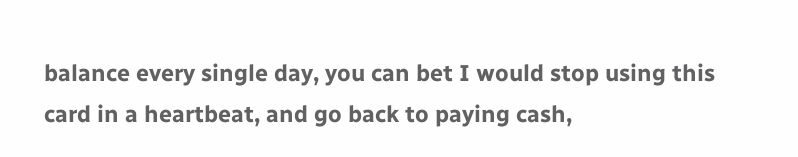balance every single day, you can bet I would stop using this card in a heartbeat, and go back to paying cash,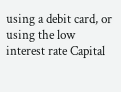using a debit card, or using the low interest rate Capital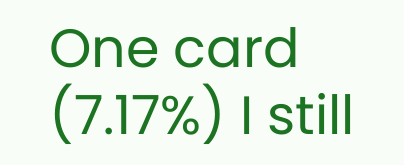One card (7.17%) I still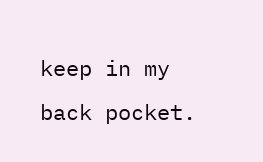keep in my back pocket.